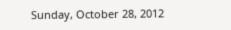Sunday, October 28, 2012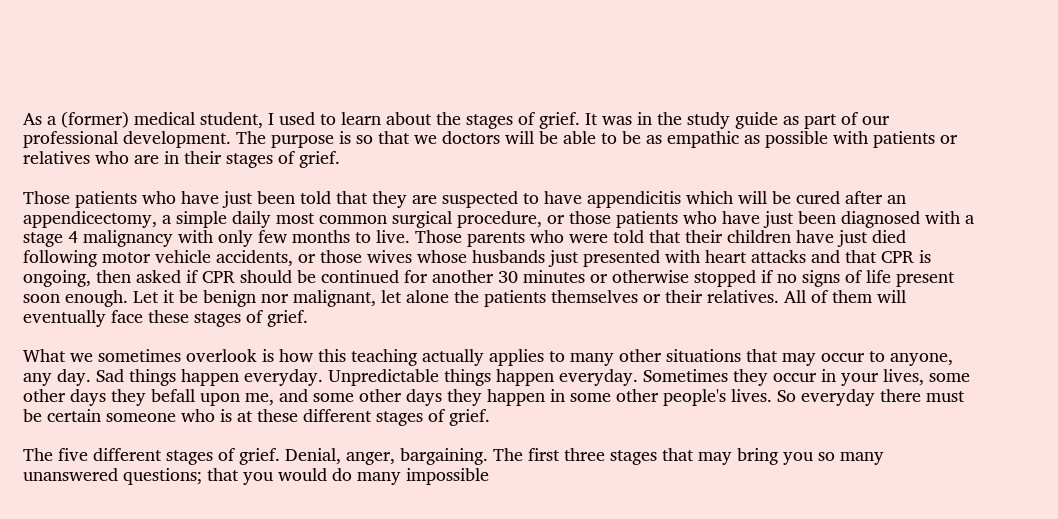As a (former) medical student, I used to learn about the stages of grief. It was in the study guide as part of our professional development. The purpose is so that we doctors will be able to be as empathic as possible with patients or relatives who are in their stages of grief.

Those patients who have just been told that they are suspected to have appendicitis which will be cured after an appendicectomy, a simple daily most common surgical procedure, or those patients who have just been diagnosed with a stage 4 malignancy with only few months to live. Those parents who were told that their children have just died following motor vehicle accidents, or those wives whose husbands just presented with heart attacks and that CPR is ongoing, then asked if CPR should be continued for another 30 minutes or otherwise stopped if no signs of life present soon enough. Let it be benign nor malignant, let alone the patients themselves or their relatives. All of them will eventually face these stages of grief.

What we sometimes overlook is how this teaching actually applies to many other situations that may occur to anyone, any day. Sad things happen everyday. Unpredictable things happen everyday. Sometimes they occur in your lives, some other days they befall upon me, and some other days they happen in some other people's lives. So everyday there must be certain someone who is at these different stages of grief.

The five different stages of grief. Denial, anger, bargaining. The first three stages that may bring you so many unanswered questions; that you would do many impossible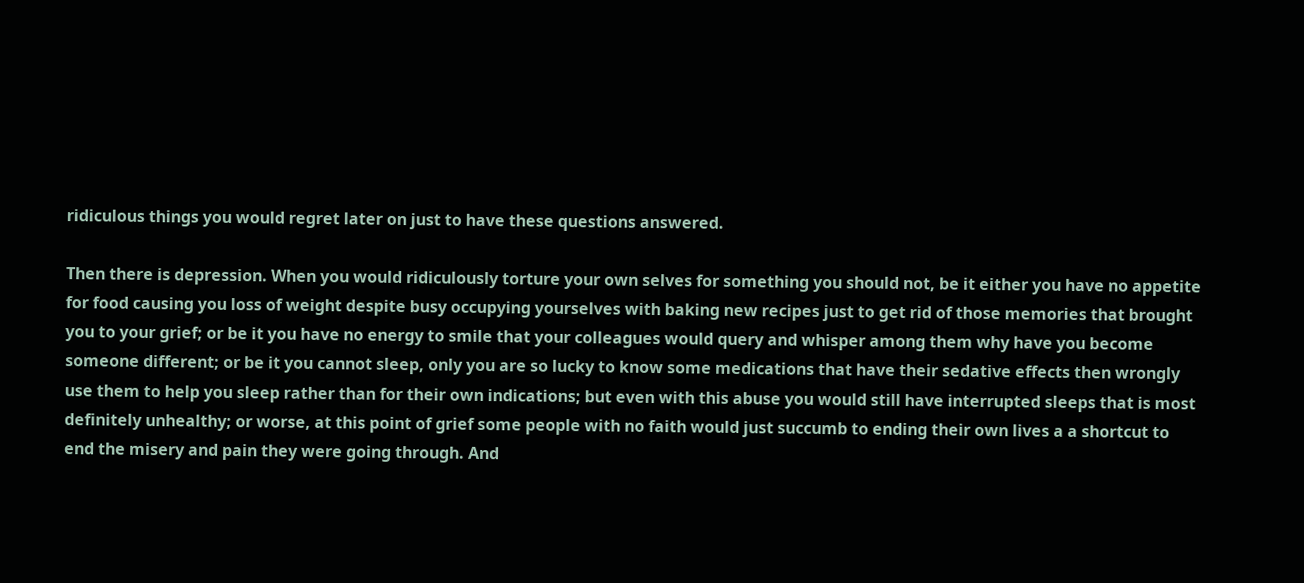ridiculous things you would regret later on just to have these questions answered.

Then there is depression. When you would ridiculously torture your own selves for something you should not, be it either you have no appetite for food causing you loss of weight despite busy occupying yourselves with baking new recipes just to get rid of those memories that brought you to your grief; or be it you have no energy to smile that your colleagues would query and whisper among them why have you become someone different; or be it you cannot sleep, only you are so lucky to know some medications that have their sedative effects then wrongly use them to help you sleep rather than for their own indications; but even with this abuse you would still have interrupted sleeps that is most definitely unhealthy; or worse, at this point of grief some people with no faith would just succumb to ending their own lives a a shortcut to end the misery and pain they were going through. And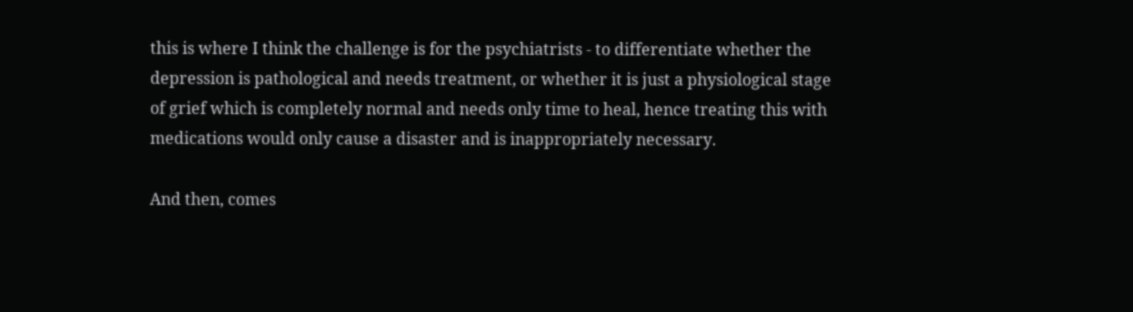this is where I think the challenge is for the psychiatrists - to differentiate whether the depression is pathological and needs treatment, or whether it is just a physiological stage of grief which is completely normal and needs only time to heal, hence treating this with medications would only cause a disaster and is inappropriately necessary.

And then, comes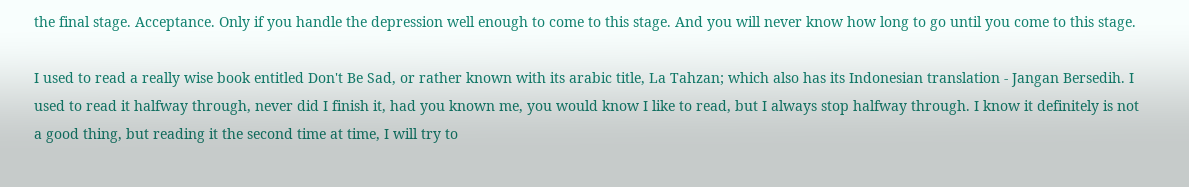the final stage. Acceptance. Only if you handle the depression well enough to come to this stage. And you will never know how long to go until you come to this stage.

I used to read a really wise book entitled Don't Be Sad, or rather known with its arabic title, La Tahzan; which also has its Indonesian translation - Jangan Bersedih. I used to read it halfway through, never did I finish it, had you known me, you would know I like to read, but I always stop halfway through. I know it definitely is not a good thing, but reading it the second time at time, I will try to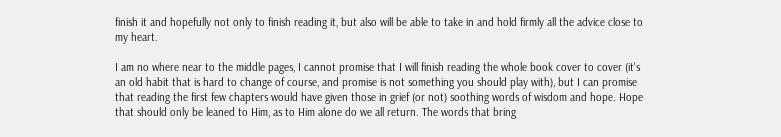finish it and hopefully not only to finish reading it, but also will be able to take in and hold firmly all the advice close to my heart.

I am no where near to the middle pages, I cannot promise that I will finish reading the whole book cover to cover (it's an old habit that is hard to change of course, and promise is not something you should play with), but I can promise that reading the first few chapters would have given those in grief (or not) soothing words of wisdom and hope. Hope that should only be leaned to Him, as to Him alone do we all return. The words that bring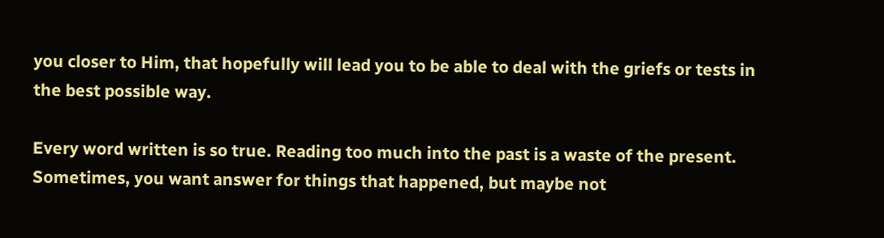you closer to Him, that hopefully will lead you to be able to deal with the griefs or tests in the best possible way.

Every word written is so true. Reading too much into the past is a waste of the present. Sometimes, you want answer for things that happened, but maybe not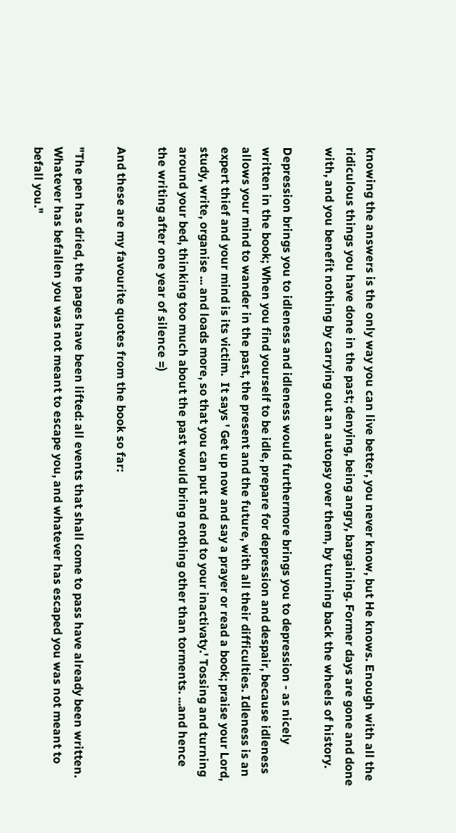knowing the answers is the only way you can live better, you never know, but He knows. Enough with all the ridiculous things you have done in the past; denying, being angry, bargaining. Former days are gone and done with, and you benefit nothing by carrying out an autopsy over them, by turning back the wheels of history.

Depression brings you to idleness and idleness would furthermore brings you to depression - as nicely written in the book; When you find yourself to be idle, prepare for depression and despair, because idleness allows your mind to wander in the past, the present and the future, with all their difficulties. Idleness is an expert thief and your mind is its victim.  It says ' Get up now and say a prayer or read a book; praise your Lord, study, write, organise ... and loads more, so that you can put and end to your inactivaty.' Tossing and turning around your bed, thinking too much about the past would bring nothing other than torments. ...and hence the writing after one year of silence =)

And these are my favourite quotes from the book so far:

"The pen has dried, the pages have been lifted: all events that shall come to pass have already been written. Whatever has befallen you was not meant to escape you, and whatever has escaped you was not meant to befall you."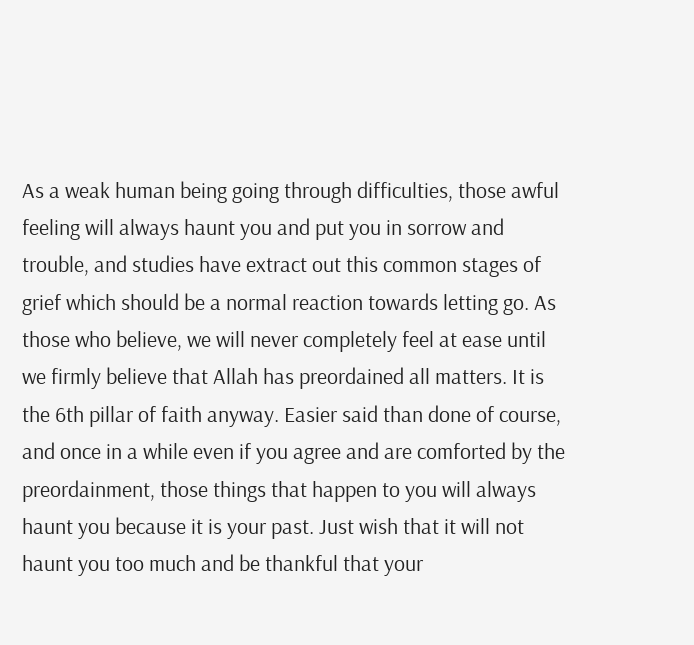As a weak human being going through difficulties, those awful feeling will always haunt you and put you in sorrow and trouble, and studies have extract out this common stages of grief which should be a normal reaction towards letting go. As those who believe, we will never completely feel at ease until we firmly believe that Allah has preordained all matters. It is the 6th pillar of faith anyway. Easier said than done of course, and once in a while even if you agree and are comforted by the preordainment, those things that happen to you will always haunt you because it is your past. Just wish that it will not haunt you too much and be thankful that your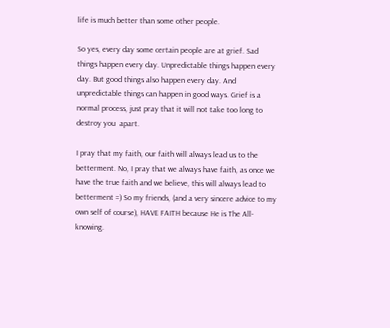life is much better than some other people.

So yes, every day some certain people are at grief. Sad things happen every day. Unpredictable things happen every day. But good things also happen every day. And unpredictable things can happen in good ways. Grief is a normal process, just pray that it will not take too long to destroy you  apart.

I pray that my faith, our faith will always lead us to the betterment. No, I pray that we always have faith, as once we have the true faith and we believe, this will always lead to betterment =) So my friends, (and a very sincere advice to my own self of course), HAVE FAITH because He is The All-knowing.